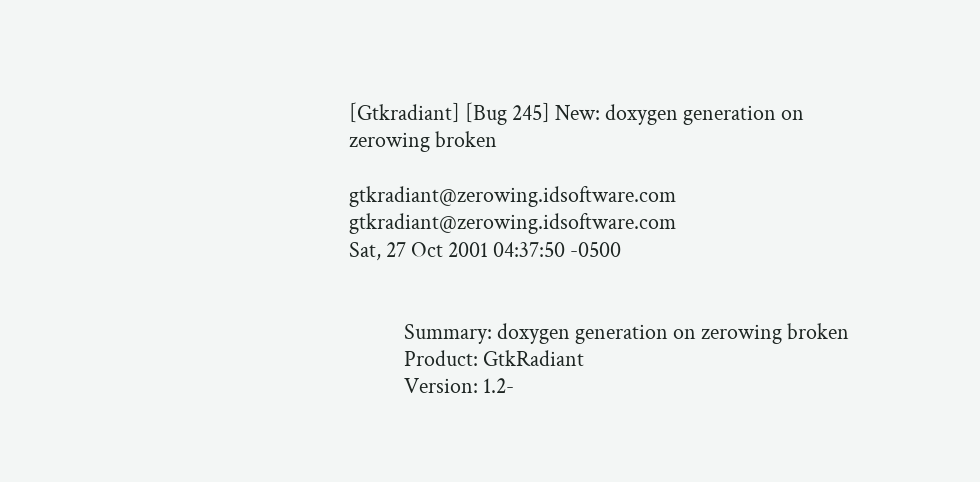[Gtkradiant] [Bug 245] New: doxygen generation on zerowing broken

gtkradiant@zerowing.idsoftware.com gtkradiant@zerowing.idsoftware.com
Sat, 27 Oct 2001 04:37:50 -0500


           Summary: doxygen generation on zerowing broken
           Product: GtkRadiant
           Version: 1.2-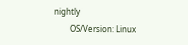nightly
        OS/Version: Linux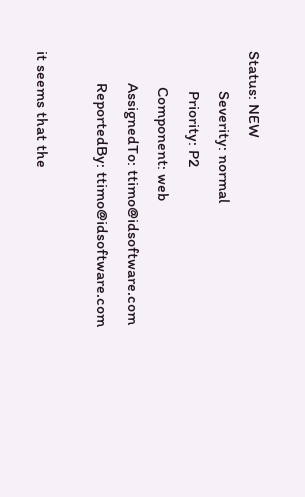Status: NEW
          Severity: normal
          Priority: P2
         Component: web
        AssignedTo: ttimo@idsoftware.com
        ReportedBy: ttimo@idsoftware.com

it seems that the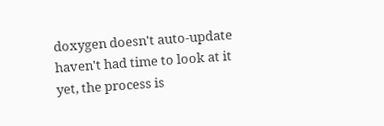doxygen doesn't auto-update
haven't had time to look at it yet, the process is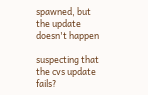spawned, but the update
doesn't happen

suspecting that the cvs update fails?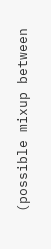(possible mixup between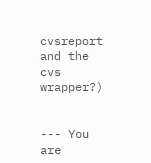cvsreport and the
cvs wrapper?)


--- You are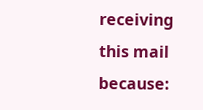receiving this mail because: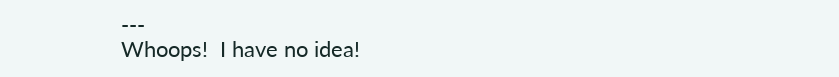---
Whoops!  I have no idea!